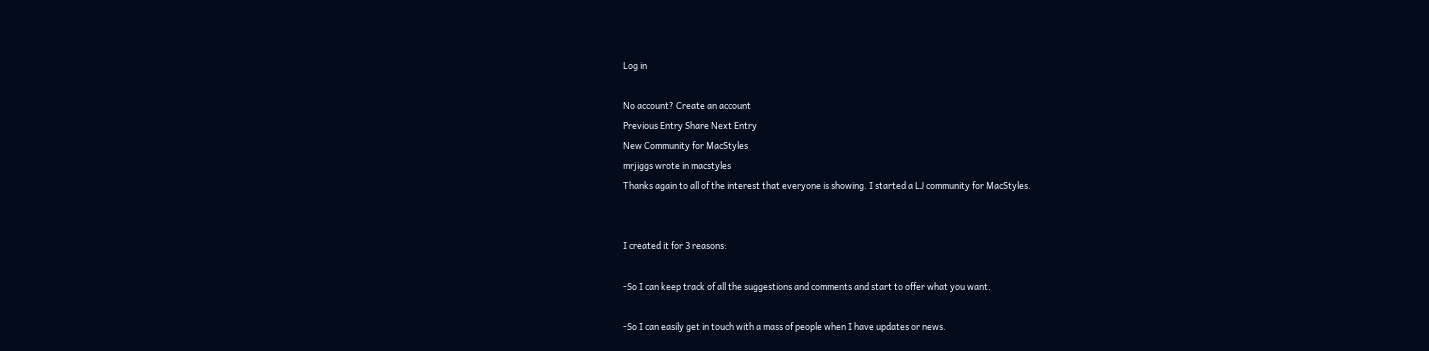Log in

No account? Create an account
Previous Entry Share Next Entry
New Community for MacStyles
mrjiggs wrote in macstyles
Thanks again to all of the interest that everyone is showing. I started a LJ community for MacStyles.


I created it for 3 reasons:

-So I can keep track of all the suggestions and comments and start to offer what you want.

-So I can easily get in touch with a mass of people when I have updates or news.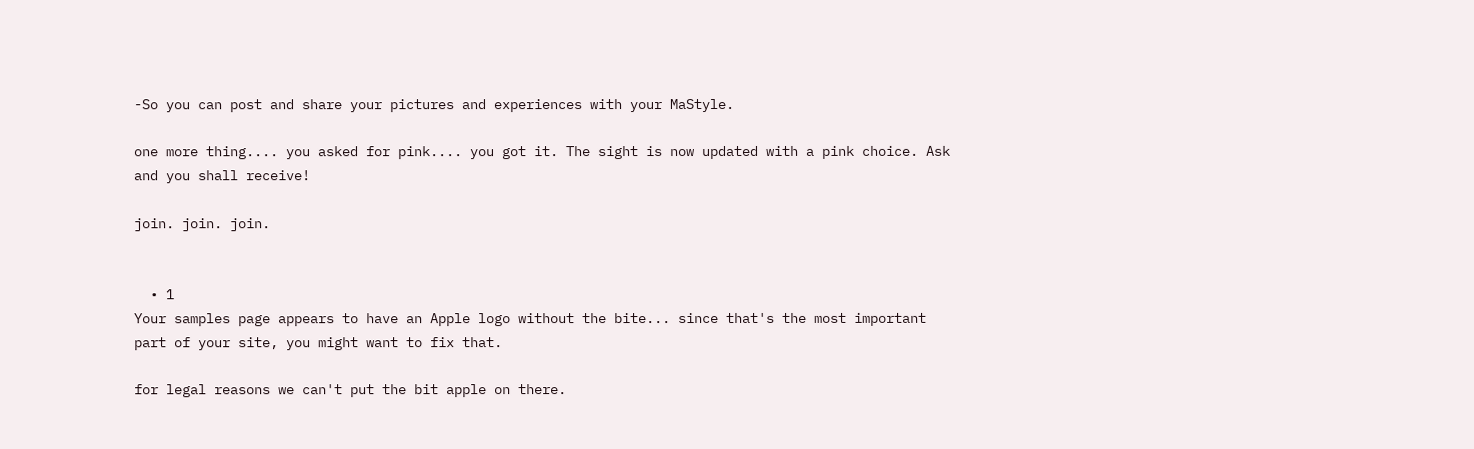-So you can post and share your pictures and experiences with your MaStyle.

one more thing.... you asked for pink.... you got it. The sight is now updated with a pink choice. Ask and you shall receive!

join. join. join.


  • 1
Your samples page appears to have an Apple logo without the bite... since that's the most important part of your site, you might want to fix that.

for legal reasons we can't put the bit apple on there.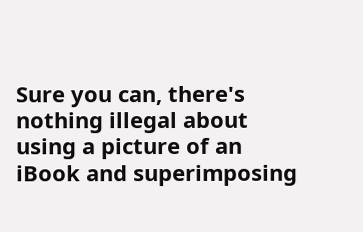Sure you can, there's nothing illegal about using a picture of an iBook and superimposing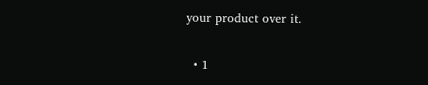your product over it.

  • 1